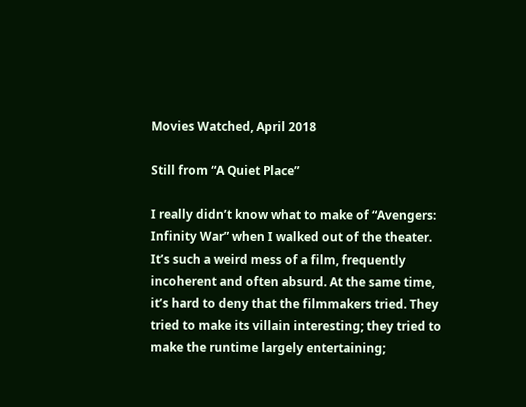Movies Watched, April 2018

Still from “A Quiet Place”

I really didn’t know what to make of “Avengers: Infinity War” when I walked out of the theater. It’s such a weird mess of a film, frequently incoherent and often absurd. At the same time, it’s hard to deny that the filmmakers tried. They tried to make its villain interesting; they tried to make the runtime largely entertaining;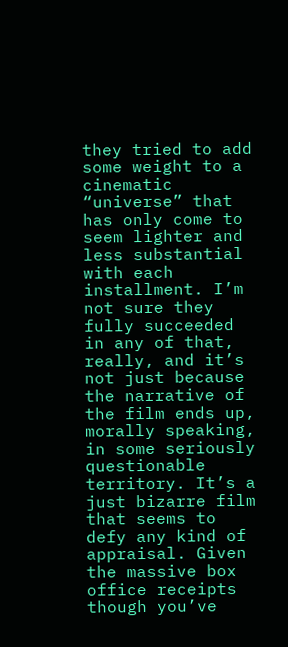they tried to add some weight to a cinematic “universe” that has only come to seem lighter and less substantial with each installment. I’m not sure they fully succeeded in any of that, really, and it’s not just because the narrative of the film ends up, morally speaking, in some seriously questionable territory. It’s a just bizarre film that seems to defy any kind of appraisal. Given the massive box office receipts though you’ve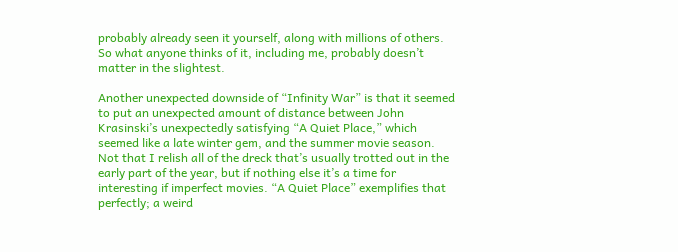probably already seen it yourself, along with millions of others. So what anyone thinks of it, including me, probably doesn’t matter in the slightest.

Another unexpected downside of “Infinity War” is that it seemed to put an unexpected amount of distance between John Krasinski’s unexpectedly satisfying “A Quiet Place,” which seemed like a late winter gem, and the summer movie season. Not that I relish all of the dreck that’s usually trotted out in the early part of the year, but if nothing else it’s a time for interesting if imperfect movies. “A Quiet Place” exemplifies that perfectly; a weird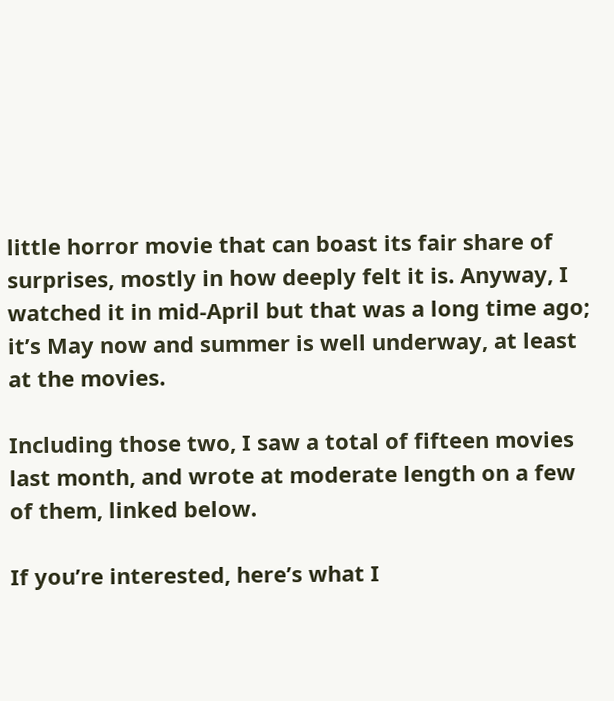little horror movie that can boast its fair share of surprises, mostly in how deeply felt it is. Anyway, I watched it in mid-April but that was a long time ago; it’s May now and summer is well underway, at least at the movies.

Including those two, I saw a total of fifteen movies last month, and wrote at moderate length on a few of them, linked below.

If you’re interested, here’s what I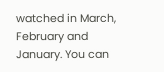watched in March, February and January. You can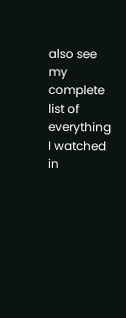also see my complete list of everything I watched in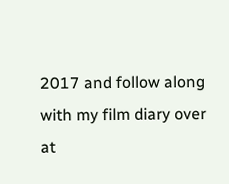2017 and follow along with my film diary over at